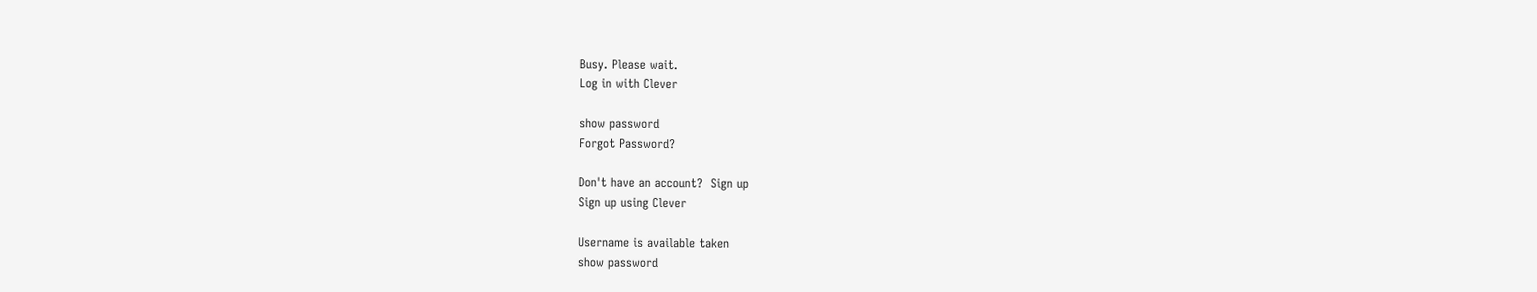Busy. Please wait.
Log in with Clever

show password
Forgot Password?

Don't have an account?  Sign up
Sign up using Clever

Username is available taken
show password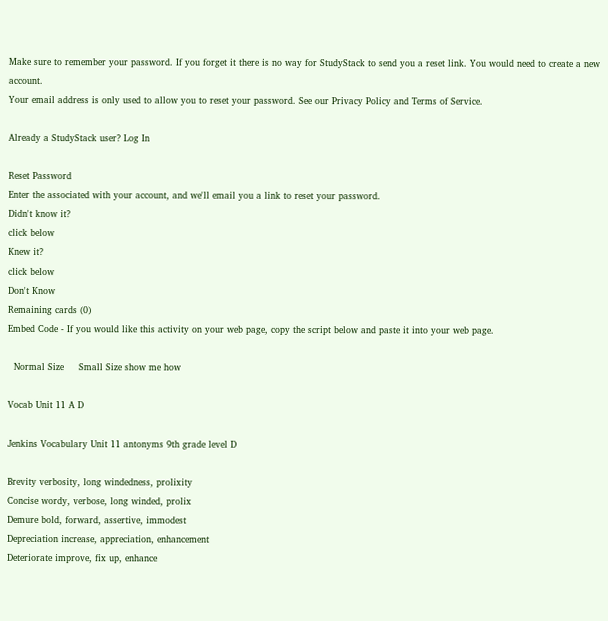Make sure to remember your password. If you forget it there is no way for StudyStack to send you a reset link. You would need to create a new account.
Your email address is only used to allow you to reset your password. See our Privacy Policy and Terms of Service.

Already a StudyStack user? Log In

Reset Password
Enter the associated with your account, and we'll email you a link to reset your password.
Didn't know it?
click below
Knew it?
click below
Don't Know
Remaining cards (0)
Embed Code - If you would like this activity on your web page, copy the script below and paste it into your web page.

  Normal Size     Small Size show me how

Vocab Unit 11 A D

Jenkins Vocabulary Unit 11 antonyms 9th grade level D

Brevity verbosity, long windedness, prolixity
Concise wordy, verbose, long winded, prolix
Demure bold, forward, assertive, immodest
Depreciation increase, appreciation, enhancement
Deteriorate improve, fix up, enhance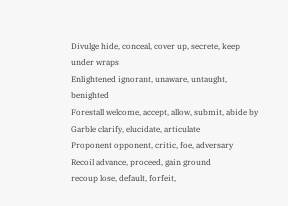Divulge hide, conceal, cover up, secrete, keep under wraps
Enlightened ignorant, unaware, untaught, benighted
Forestall welcome, accept, allow, submit, abide by
Garble clarify, elucidate, articulate
Proponent opponent, critic, foe, adversary
Recoil advance, proceed, gain ground
recoup lose, default, forfeit,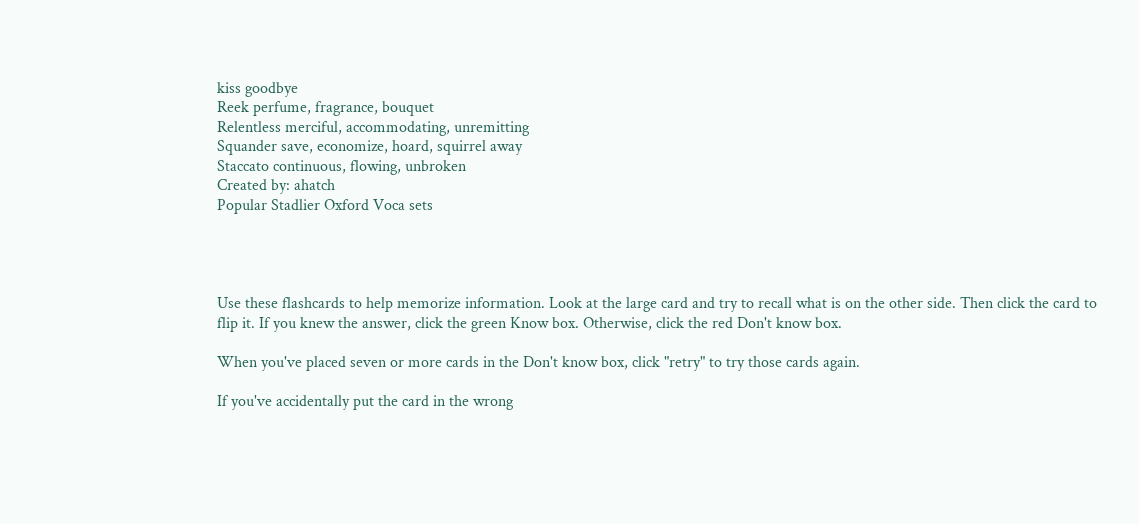kiss goodbye
Reek perfume, fragrance, bouquet
Relentless merciful, accommodating, unremitting
Squander save, economize, hoard, squirrel away
Staccato continuous, flowing, unbroken
Created by: ahatch
Popular Stadlier Oxford Voca sets




Use these flashcards to help memorize information. Look at the large card and try to recall what is on the other side. Then click the card to flip it. If you knew the answer, click the green Know box. Otherwise, click the red Don't know box.

When you've placed seven or more cards in the Don't know box, click "retry" to try those cards again.

If you've accidentally put the card in the wrong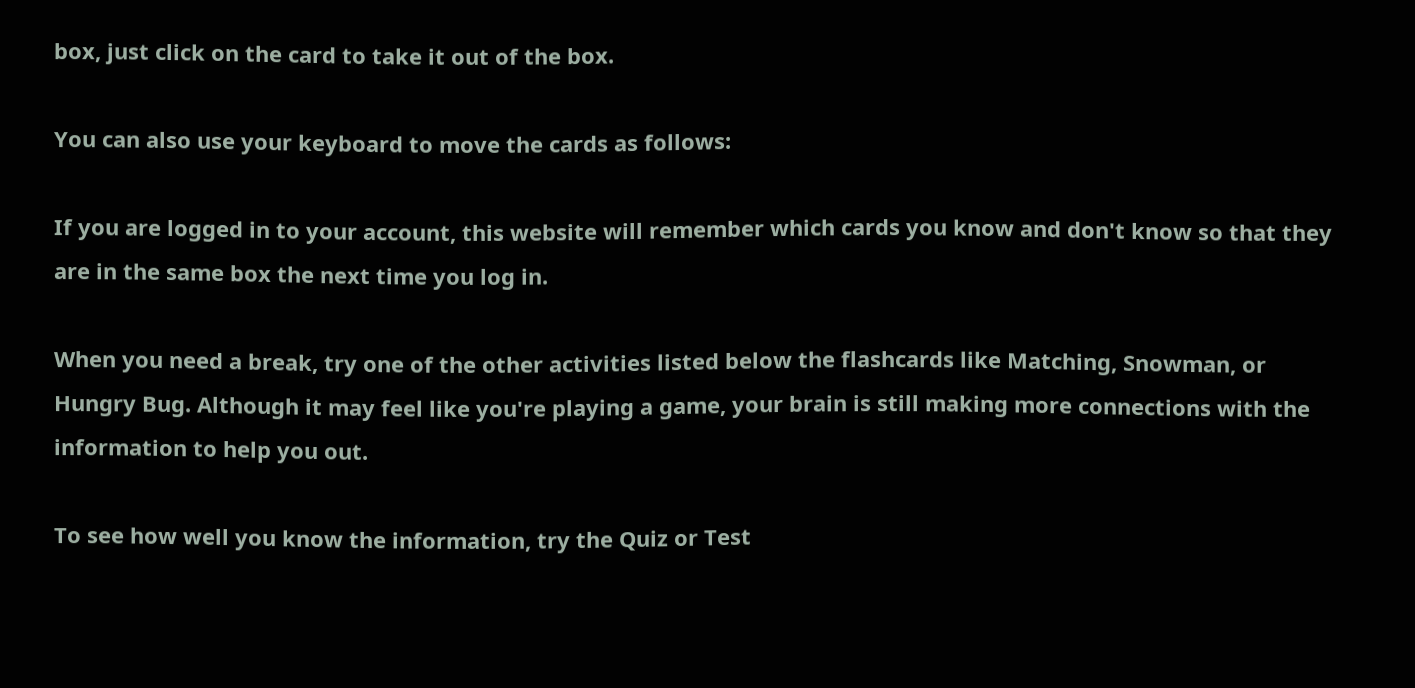box, just click on the card to take it out of the box.

You can also use your keyboard to move the cards as follows:

If you are logged in to your account, this website will remember which cards you know and don't know so that they are in the same box the next time you log in.

When you need a break, try one of the other activities listed below the flashcards like Matching, Snowman, or Hungry Bug. Although it may feel like you're playing a game, your brain is still making more connections with the information to help you out.

To see how well you know the information, try the Quiz or Test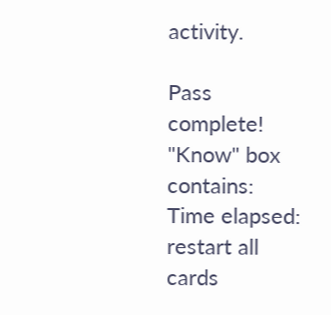activity.

Pass complete!
"Know" box contains:
Time elapsed:
restart all cards